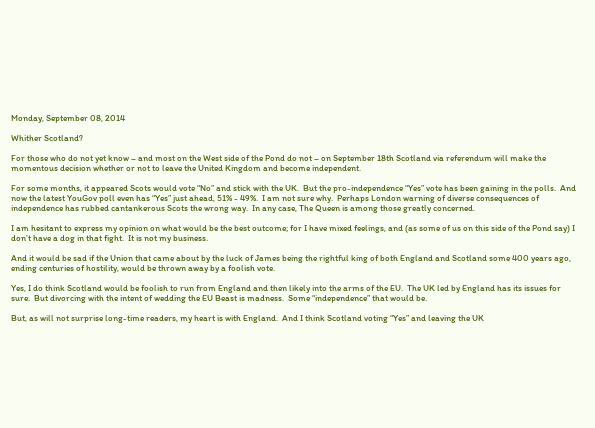Monday, September 08, 2014

Whither Scotland?

For those who do not yet know – and most on the West side of the Pond do not – on September 18th Scotland via referendum will make the momentous decision whether or not to leave the United Kingdom and become independent.

For some months, it appeared Scots would vote “No” and stick with the UK.  But the pro-independence “Yes” vote has been gaining in the polls.  And now the latest YouGov poll even has “Yes” just ahead, 51% - 49%.  I am not sure why.  Perhaps London warning of diverse consequences of independence has rubbed cantankerous Scots the wrong way.  In any case, The Queen is among those greatly concerned.

I am hesitant to express my opinion on what would be the best outcome; for I have mixed feelings, and (as some of us on this side of the Pond say) I don’t have a dog in that fight.  It is not my business.

And it would be sad if the Union that came about by the luck of James being the rightful king of both England and Scotland some 400 years ago, ending centuries of hostility, would be thrown away by a foolish vote.

Yes, I do think Scotland would be foolish to run from England and then likely into the arms of the EU.  The UK led by England has its issues for sure.  But divorcing with the intent of wedding the EU Beast is madness.  Some “independence” that would be.

But, as will not surprise long-time readers, my heart is with England.  And I think Scotland voting “Yes” and leaving the UK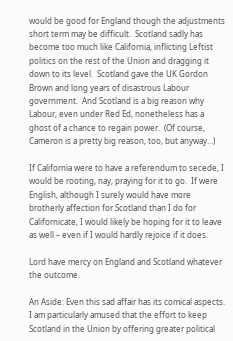would be good for England though the adjustments short term may be difficult.  Scotland sadly has become too much like California, inflicting Leftist politics on the rest of the Union and dragging it down to its level.  Scotland gave the UK Gordon Brown and long years of disastrous Labour government.  And Scotland is a big reason why Labour, even under Red Ed, nonetheless has a ghost of a chance to regain power.  (Of course, Cameron is a pretty big reason, too, but anyway…)

If California were to have a referendum to secede, I would be rooting, nay, praying for it to go.  If were English, although I surely would have more brotherly affection for Scotland than I do for Californicate, I would likely be hoping for it to leave as well – even if I would hardly rejoice if it does.

Lord have mercy on England and Scotland whatever the outcome.

An Aside: Even this sad affair has its comical aspects.  I am particularly amused that the effort to keep Scotland in the Union by offering greater political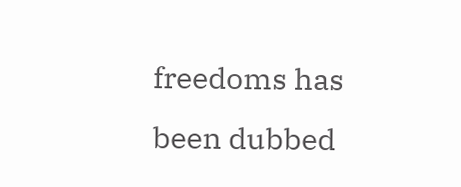freedoms has been dubbed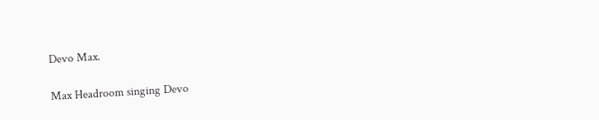Devo Max.

Max Headroom singing Devo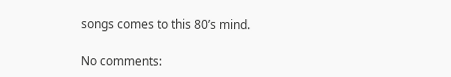songs comes to this 80’s mind.

No comments: